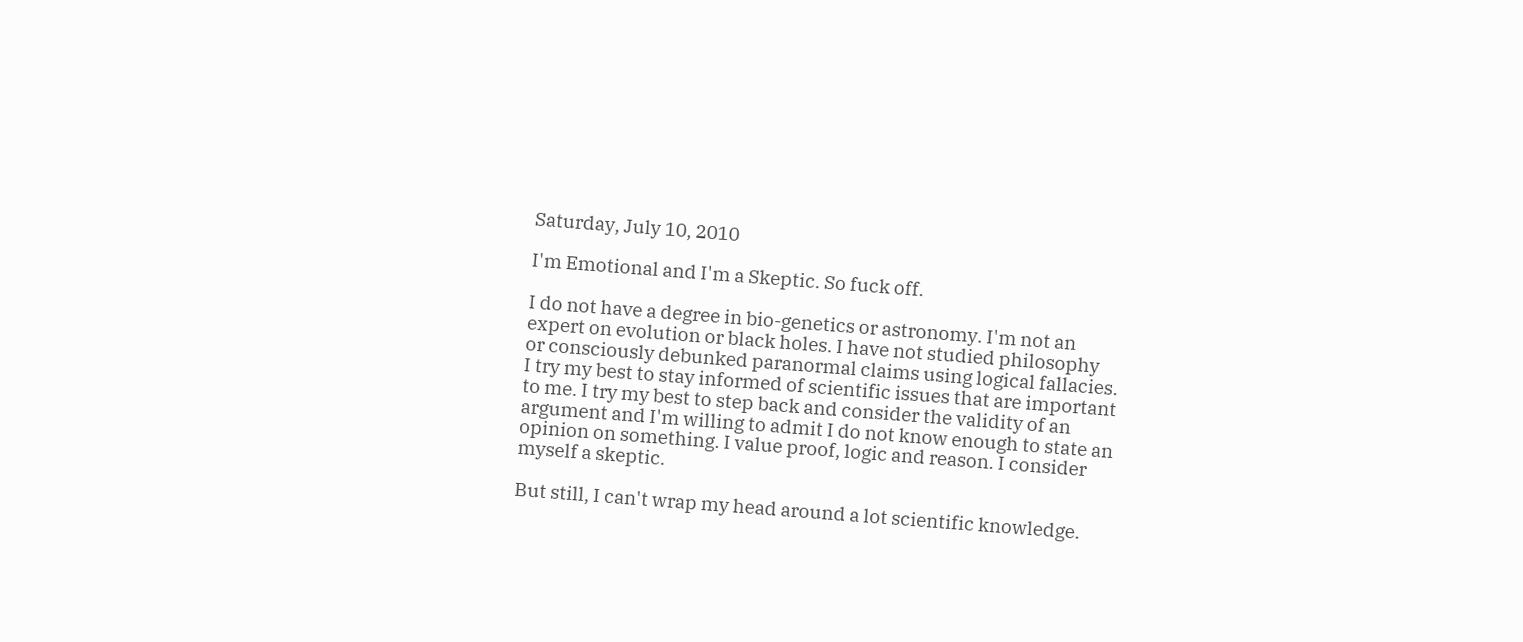Saturday, July 10, 2010

I'm Emotional and I'm a Skeptic. So fuck off.

I do not have a degree in bio-genetics or astronomy. I'm not an expert on evolution or black holes. I have not studied philosophy or consciously debunked paranormal claims using logical fallacies. I try my best to stay informed of scientific issues that are important to me. I try my best to step back and consider the validity of an argument and I'm willing to admit I do not know enough to state an opinion on something. I value proof, logic and reason. I consider myself a skeptic.

But still, I can't wrap my head around a lot scientific knowledge.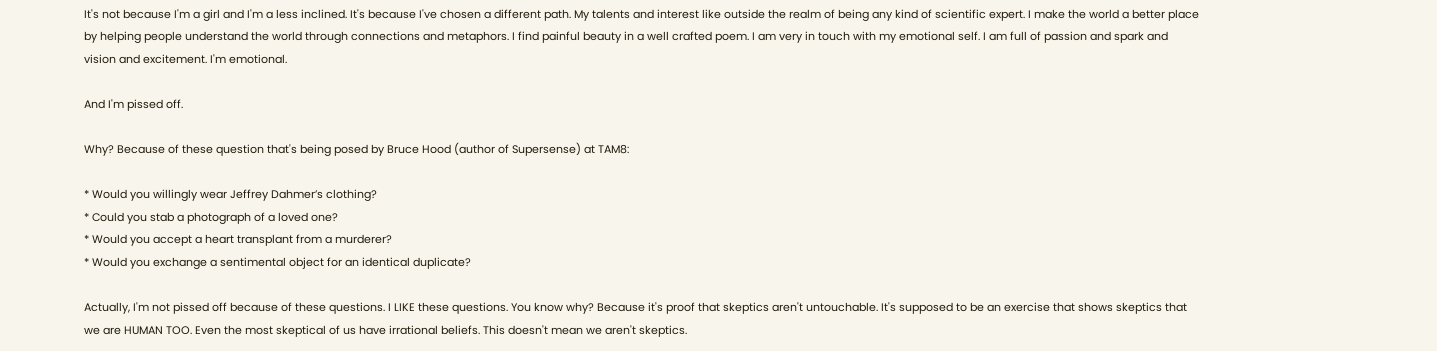It's not because I'm a girl and I'm a less inclined. It's because I've chosen a different path. My talents and interest like outside the realm of being any kind of scientific expert. I make the world a better place by helping people understand the world through connections and metaphors. I find painful beauty in a well crafted poem. I am very in touch with my emotional self. I am full of passion and spark and vision and excitement. I'm emotional.

And I'm pissed off.

Why? Because of these question that's being posed by Bruce Hood (author of Supersense) at TAM8:

* Would you willingly wear Jeffrey Dahmer’s clothing?
* Could you stab a photograph of a loved one?
* Would you accept a heart transplant from a murderer?
* Would you exchange a sentimental object for an identical duplicate?

Actually, I'm not pissed off because of these questions. I LIKE these questions. You know why? Because it's proof that skeptics aren't untouchable. It's supposed to be an exercise that shows skeptics that we are HUMAN TOO. Even the most skeptical of us have irrational beliefs. This doesn't mean we aren't skeptics.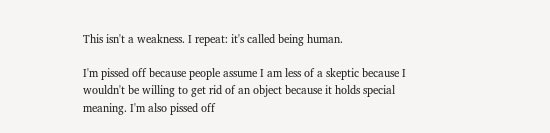This isn't a weakness. I repeat: it's called being human.

I'm pissed off because people assume I am less of a skeptic because I wouldn't be willing to get rid of an object because it holds special meaning. I'm also pissed off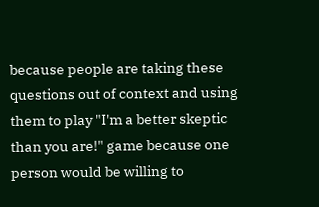because people are taking these questions out of context and using them to play "I'm a better skeptic than you are!" game because one person would be willing to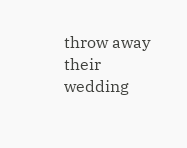throw away their wedding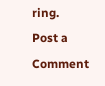ring.
Post a Comment